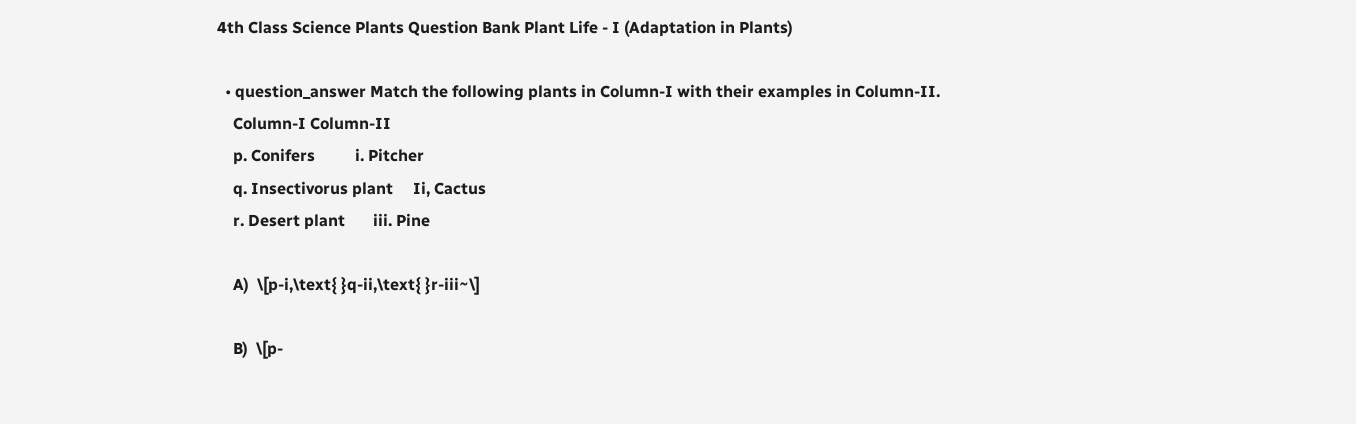4th Class Science Plants Question Bank Plant Life - I (Adaptation in Plants)

  • question_answer Match the following plants in Column-I with their examples in Column-II.
    Column-I Column-II
    p. Conifers          i. Pitcher
    q. Insectivorus plant     Ii, Cactus
    r. Desert plant       iii. Pine

    A)  \[p-i,\text{ }q-ii,\text{ }r-iii~\]

    B)  \[p-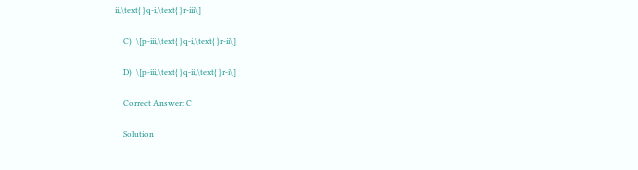ii,\text{ }q-i,\text{ }r-iii\]

    C)  \[p-iii,\text{ }q-i,\text{ }r-ii\]

    D)  \[p-iii,\text{ }q-ii,\text{ }r-i\]

    Correct Answer: C

    Solution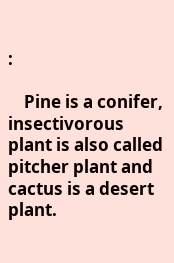:

    Pine is a conifer, insectivorous plant is also called pitcher plant and cactus is a desert plant.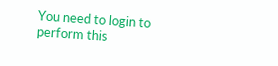You need to login to perform this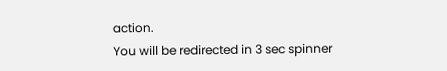action.
You will be redirected in 3 sec spinner